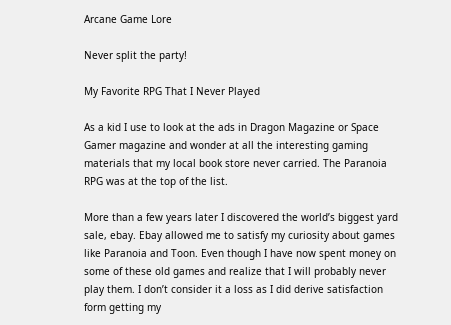Arcane Game Lore

Never split the party!

My Favorite RPG That I Never Played

As a kid I use to look at the ads in Dragon Magazine or Space Gamer magazine and wonder at all the interesting gaming materials that my local book store never carried. The Paranoia RPG was at the top of the list.

More than a few years later I discovered the world’s biggest yard sale, ebay. Ebay allowed me to satisfy my curiosity about games like Paranoia and Toon. Even though I have now spent money on some of these old games and realize that I will probably never play them. I don’t consider it a loss as I did derive satisfaction form getting my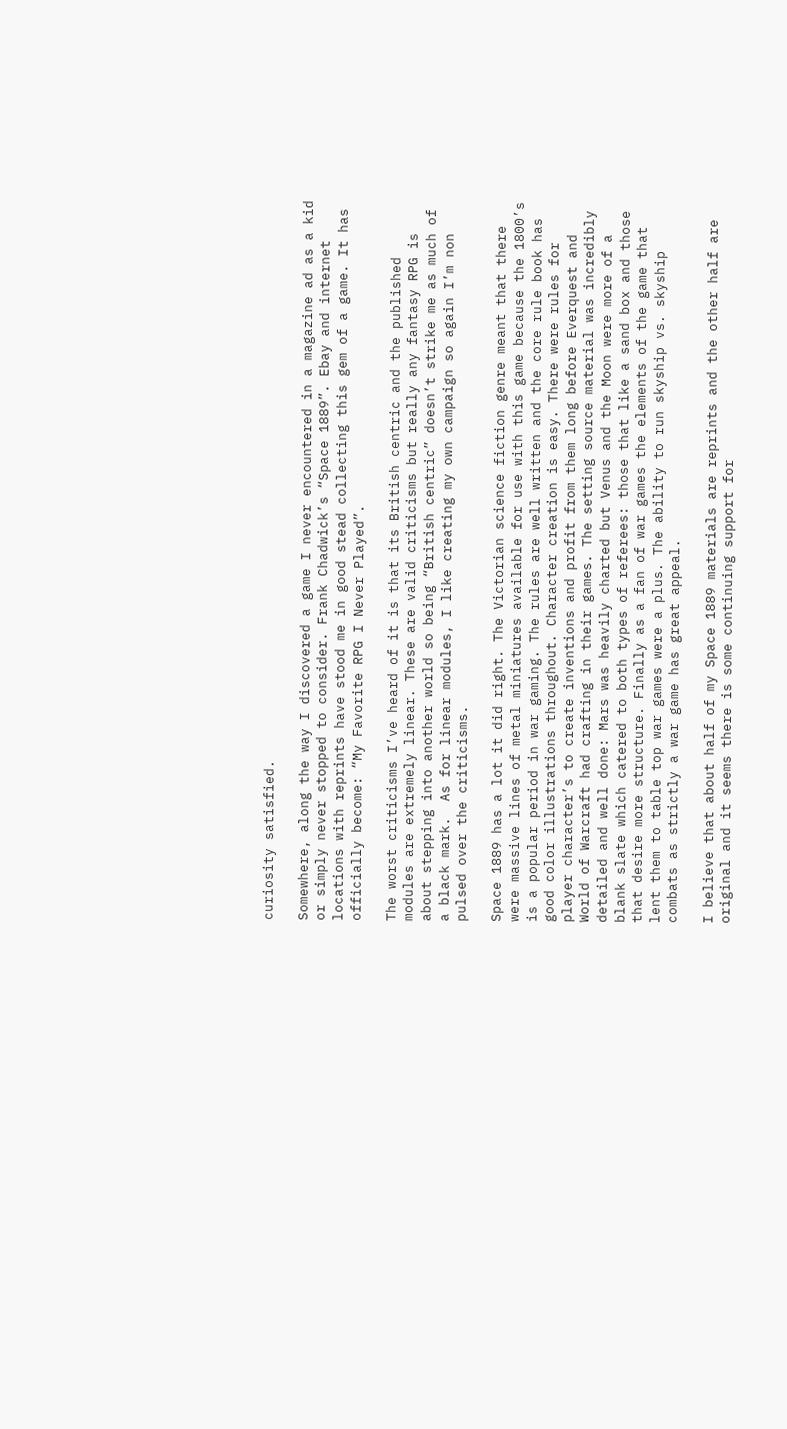curiosity satisfied.

Somewhere, along the way I discovered a game I never encountered in a magazine ad as a kid or simply never stopped to consider. Frank Chadwick’s “Space 1889”. Ebay and internet locations with reprints have stood me in good stead collecting this gem of a game. It has officially become: “My Favorite RPG I Never Played”.

The worst criticisms I’ve heard of it is that its British centric and the published modules are extremely linear. These are valid criticisms but really any fantasy RPG is about stepping into another world so being “British centric” doesn’t strike me as much of a black mark.  As for linear modules, I like creating my own campaign so again I’m non pulsed over the criticisms.

Space 1889 has a lot it did right. The Victorian science fiction genre meant that there were massive lines of metal miniatures available for use with this game because the 1800’s is a popular period in war gaming. The rules are well written and the core rule book has good color illustrations throughout. Character creation is easy. There were rules for player character’s to create inventions and profit from them long before Everquest and World of Warcraft had crafting in their games. The setting source material was incredibly detailed and well done: Mars was heavily charted but Venus and the Moon were more of a blank slate which catered to both types of referees: those that like a sand box and those that desire more structure. Finally as a fan of war games the elements of the game that lent them to table top war games were a plus. The ability to run skyship vs. skyship combats as strictly a war game has great appeal.

I believe that about half of my Space 1889 materials are reprints and the other half are original and it seems there is some continuing support for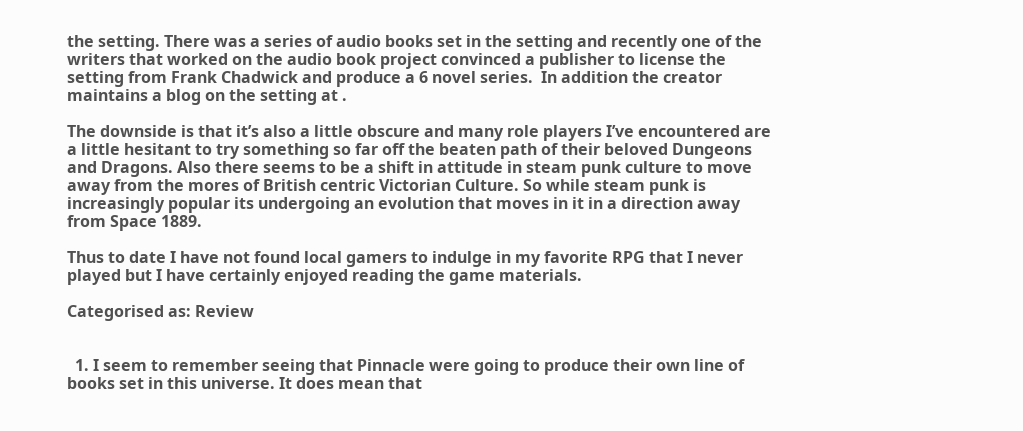the setting. There was a series of audio books set in the setting and recently one of the writers that worked on the audio book project convinced a publisher to license the setting from Frank Chadwick and produce a 6 novel series.  In addition the creator maintains a blog on the setting at .

The downside is that it’s also a little obscure and many role players I’ve encountered are a little hesitant to try something so far off the beaten path of their beloved Dungeons and Dragons. Also there seems to be a shift in attitude in steam punk culture to move away from the mores of British centric Victorian Culture. So while steam punk is increasingly popular its undergoing an evolution that moves in it in a direction away from Space 1889.

Thus to date I have not found local gamers to indulge in my favorite RPG that I never played but I have certainly enjoyed reading the game materials.

Categorised as: Review


  1. I seem to remember seeing that Pinnacle were going to produce their own line of books set in this universe. It does mean that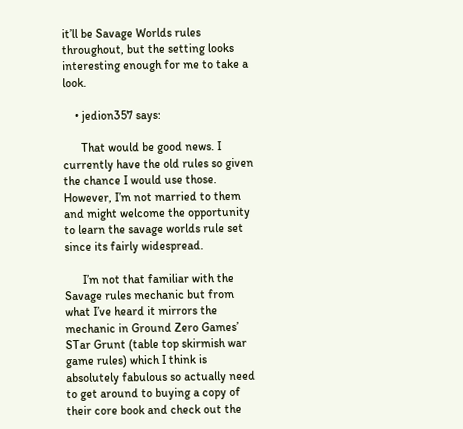it’ll be Savage Worlds rules throughout, but the setting looks interesting enough for me to take a look.

    • jedion357 says:

      That would be good news. I currently have the old rules so given the chance I would use those. However, I’m not married to them and might welcome the opportunity to learn the savage worlds rule set since its fairly widespread.

      I’m not that familiar with the Savage rules mechanic but from what I’ve heard it mirrors the mechanic in Ground Zero Games’ STar Grunt (table top skirmish war game rules) which I think is absolutely fabulous so actually need to get around to buying a copy of their core book and check out the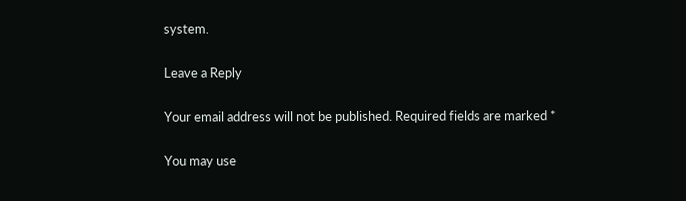system.

Leave a Reply

Your email address will not be published. Required fields are marked *

You may use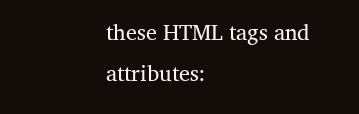these HTML tags and attributes: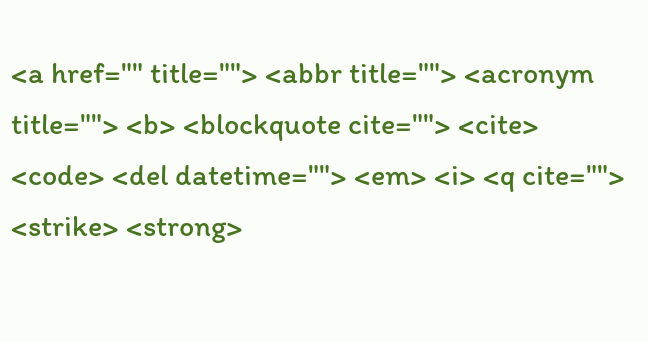<a href="" title=""> <abbr title=""> <acronym title=""> <b> <blockquote cite=""> <cite> <code> <del datetime=""> <em> <i> <q cite=""> <strike> <strong>